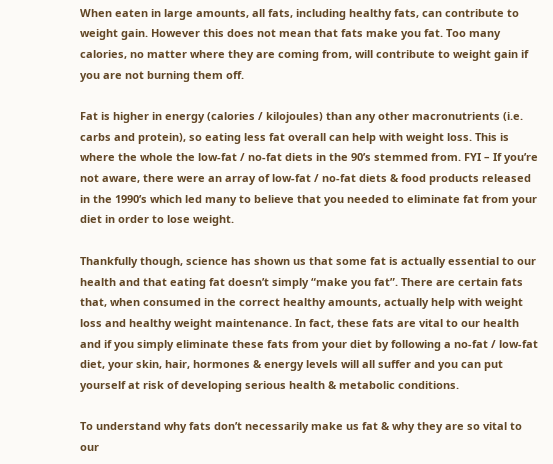When eaten in large amounts, all fats, including healthy fats, can contribute to weight gain. However this does not mean that fats make you fat. Too many calories, no matter where they are coming from, will contribute to weight gain if you are not burning them off.

Fat is higher in energy (calories / kilojoules) than any other macronutrients (i.e. carbs and protein), so eating less fat overall can help with weight loss. This is where the whole the low-fat / no-fat diets in the 90’s stemmed from. FYI – If you’re not aware, there were an array of low-fat / no-fat diets & food products released in the 1990’s which led many to believe that you needed to eliminate fat from your diet in order to lose weight.

Thankfully though, science has shown us that some fat is actually essential to our health and that eating fat doesn’t simply “make you fat”. There are certain fats that, when consumed in the correct healthy amounts, actually help with weight loss and healthy weight maintenance. In fact, these fats are vital to our health and if you simply eliminate these fats from your diet by following a no-fat / low-fat diet, your skin, hair, hormones & energy levels will all suffer and you can put yourself at risk of developing serious health & metabolic conditions.

To understand why fats don’t necessarily make us fat & why they are so vital to our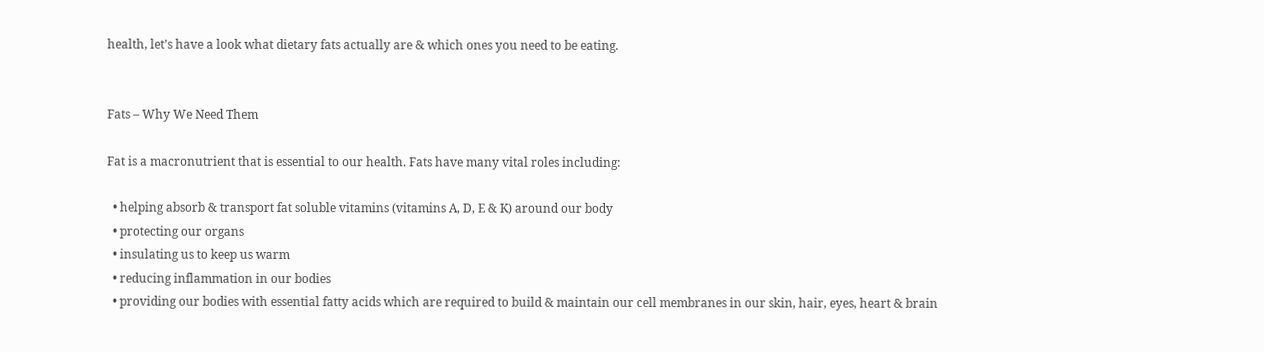health, let’s have a look what dietary fats actually are & which ones you need to be eating.


Fats – Why We Need Them

Fat is a macronutrient that is essential to our health. Fats have many vital roles including:

  • helping absorb & transport fat soluble vitamins (vitamins A, D, E & K) around our body
  • protecting our organs
  • insulating us to keep us warm
  • reducing inflammation in our bodies
  • providing our bodies with essential fatty acids which are required to build & maintain our cell membranes in our skin, hair, eyes, heart & brain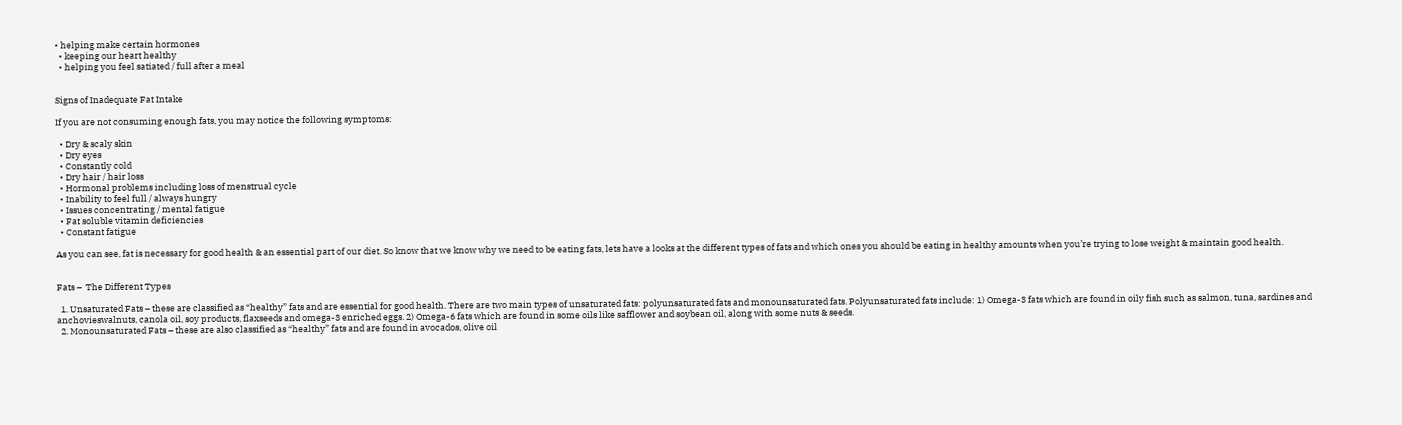• helping make certain hormones
  • keeping our heart healthy
  • helping you feel satiated / full after a meal


Signs of Inadequate Fat Intake

If you are not consuming enough fats, you may notice the following symptoms:

  • Dry & scaly skin
  • Dry eyes
  • Constantly cold
  • Dry hair / hair loss
  • Hormonal problems including loss of menstrual cycle
  • Inability to feel full / always hungry
  • Issues concentrating / mental fatigue
  • Fat soluble vitamin deficiencies
  • Constant fatigue

As you can see, fat is necessary for good health & an essential part of our diet. So know that we know why we need to be eating fats, lets have a looks at the different types of fats and which ones you should be eating in healthy amounts when you’re trying to lose weight & maintain good health.


Fats –  The Different Types

  1. Unsaturated Fats – these are classified as “healthy” fats and are essential for good health. There are two main types of unsaturated fats: polyunsaturated fats and monounsaturated fats. Polyunsaturated fats include: 1) Omega-3 fats which are found in oily fish such as salmon, tuna, sardines and anchovieswalnuts, canola oil, soy products, flaxseeds and omega-3 enriched eggs. 2) Omega-6 fats which are found in some oils like safflower and soybean oil, along with some nuts & seeds.
  2. Monounsaturated Fats – these are also classified as “healthy” fats and are found in avocados, olive oil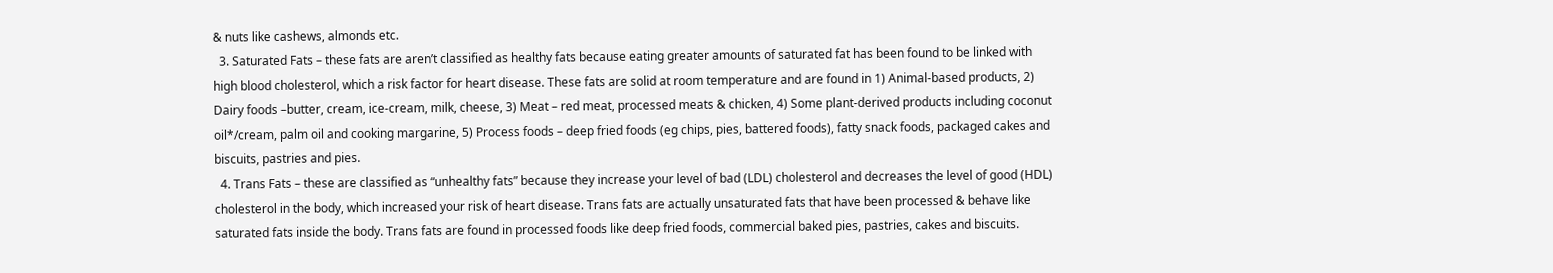& nuts like cashews, almonds etc.
  3. Saturated Fats – these fats are aren’t classified as healthy fats because eating greater amounts of saturated fat has been found to be linked with high blood cholesterol, which a risk factor for heart disease. These fats are solid at room temperature and are found in 1) Animal-based products, 2) Dairy foods –butter, cream, ice-cream, milk, cheese, 3) Meat – red meat, processed meats & chicken, 4) Some plant-derived products including coconut oil*/cream, palm oil and cooking margarine, 5) Process foods – deep fried foods (eg chips, pies, battered foods), fatty snack foods, packaged cakes and biscuits, pastries and pies.
  4. Trans Fats – these are classified as “unhealthy fats” because they increase your level of bad (LDL) cholesterol and decreases the level of good (HDL) cholesterol in the body, which increased your risk of heart disease. Trans fats are actually unsaturated fats that have been processed & behave like saturated fats inside the body. Trans fats are found in processed foods like deep fried foods, commercial baked pies, pastries, cakes and biscuits.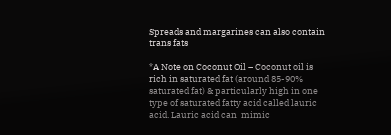Spreads and margarines can also contain trans fats

*A Note on Coconut Oil – Coconut oil is rich in saturated fat (around 85-90% saturated fat) & particularly high in one type of saturated fatty acid called lauric acid. Lauric acid can  mimic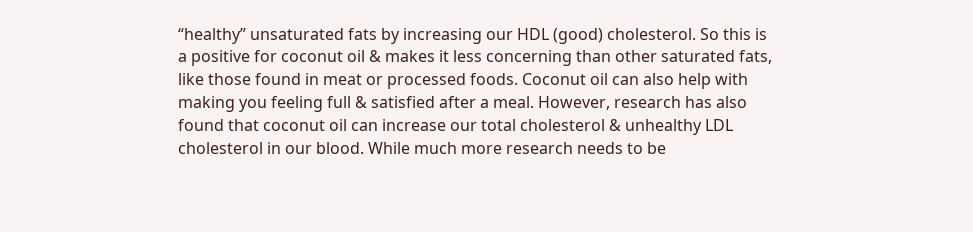“healthy” unsaturated fats by increasing our HDL (good) cholesterol. So this is a positive for coconut oil & makes it less concerning than other saturated fats, like those found in meat or processed foods. Coconut oil can also help with making you feeling full & satisfied after a meal. However, research has also found that coconut oil can increase our total cholesterol & unhealthy LDL cholesterol in our blood. While much more research needs to be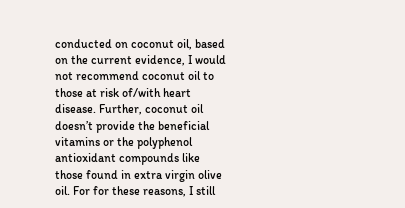conducted on coconut oil, based on the current evidence, I would not recommend coconut oil to those at risk of/with heart disease. Further, coconut oil doesn’t provide the beneficial vitamins or the polyphenol antioxidant compounds like those found in extra virgin olive oil. For for these reasons, I still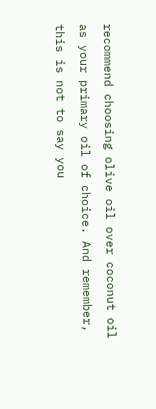recommend choosing olive oil over coconut oil as your primary oil of choice. And remember, this is not to say you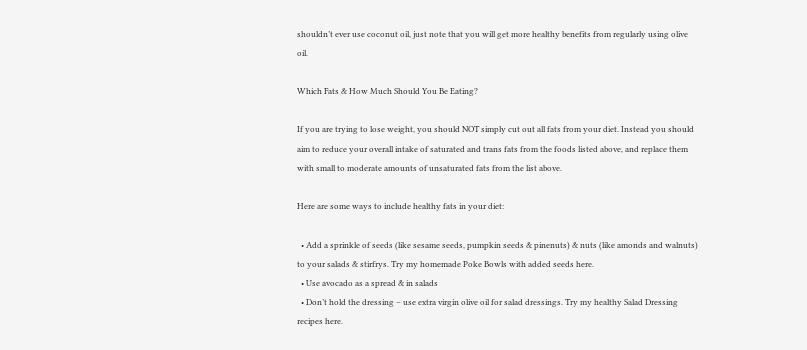shouldn’t ever use coconut oil, just note that you will get more healthy benefits from regularly using olive oil.

Which Fats & How Much Should You Be Eating?

If you are trying to lose weight, you should NOT simply cut out all fats from your diet. Instead you should aim to reduce your overall intake of saturated and trans fats from the foods listed above, and replace them with small to moderate amounts of unsaturated fats from the list above.

Here are some ways to include healthy fats in your diet:

  • Add a sprinkle of seeds (like sesame seeds, pumpkin seeds & pinenuts) & nuts (like amonds and walnuts) to your salads & stirfrys. Try my homemade Poke Bowls with added seeds here.
  • Use avocado as a spread & in salads
  • Don’t hold the dressing – use extra virgin olive oil for salad dressings. Try my healthy Salad Dressing recipes here.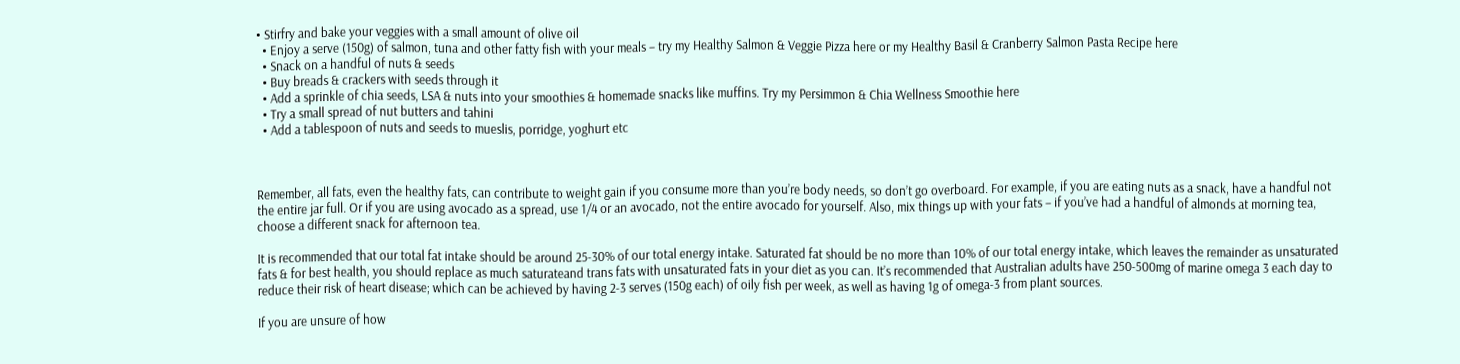• Stirfry and bake your veggies with a small amount of olive oil
  • Enjoy a serve (150g) of salmon, tuna and other fatty fish with your meals – try my Healthy Salmon & Veggie Pizza here or my Healthy Basil & Cranberry Salmon Pasta Recipe here
  • Snack on a handful of nuts & seeds
  • Buy breads & crackers with seeds through it
  • Add a sprinkle of chia seeds, LSA & nuts into your smoothies & homemade snacks like muffins. Try my Persimmon & Chia Wellness Smoothie here
  • Try a small spread of nut butters and tahini
  • Add a tablespoon of nuts and seeds to mueslis, porridge, yoghurt etc



Remember, all fats, even the healthy fats, can contribute to weight gain if you consume more than you’re body needs, so don’t go overboard. For example, if you are eating nuts as a snack, have a handful not the entire jar full. Or if you are using avocado as a spread, use 1/4 or an avocado, not the entire avocado for yourself. Also, mix things up with your fats – if you’ve had a handful of almonds at morning tea, choose a different snack for afternoon tea.

It is recommended that our total fat intake should be around 25-30% of our total energy intake. Saturated fat should be no more than 10% of our total energy intake, which leaves the remainder as unsaturated fats & for best health, you should replace as much saturateand trans fats with unsaturated fats in your diet as you can. It’s recommended that Australian adults have 250-500mg of marine omega 3 each day to reduce their risk of heart disease; which can be achieved by having 2-3 serves (150g each) of oily fish per week, as well as having 1g of omega-3 from plant sources.

If you are unsure of how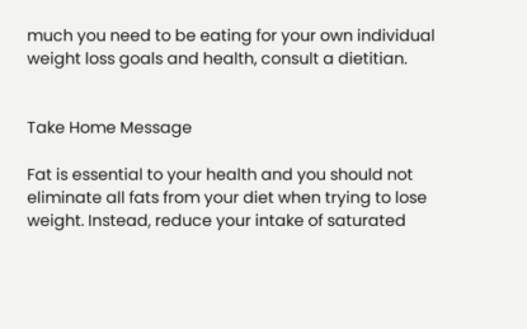much you need to be eating for your own individual weight loss goals and health, consult a dietitian.


Take Home Message

Fat is essential to your health and you should not eliminate all fats from your diet when trying to lose weight. Instead, reduce your intake of saturated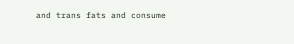and trans fats and consume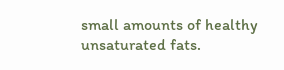small amounts of healthy unsaturated fats.